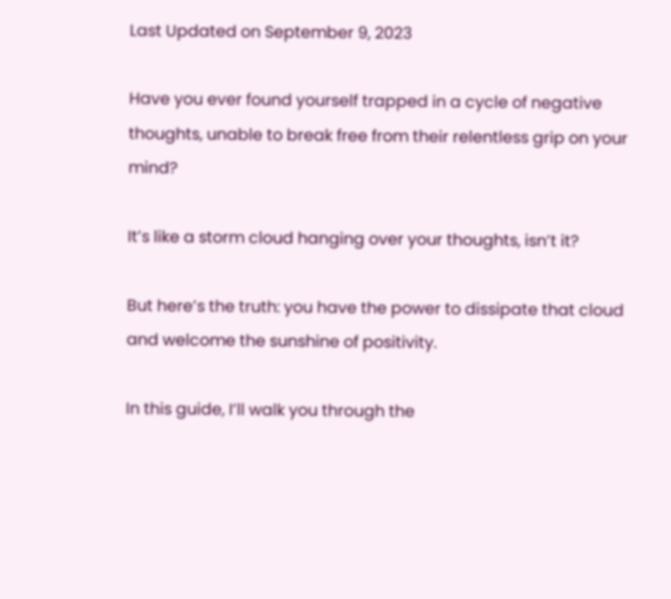Last Updated on September 9, 2023

Have you ever found yourself trapped in a cycle of negative thoughts, unable to break free from their relentless grip on your mind?

It’s like a storm cloud hanging over your thoughts, isn’t it?

But here’s the truth: you have the power to dissipate that cloud and welcome the sunshine of positivity.

In this guide, I’ll walk you through the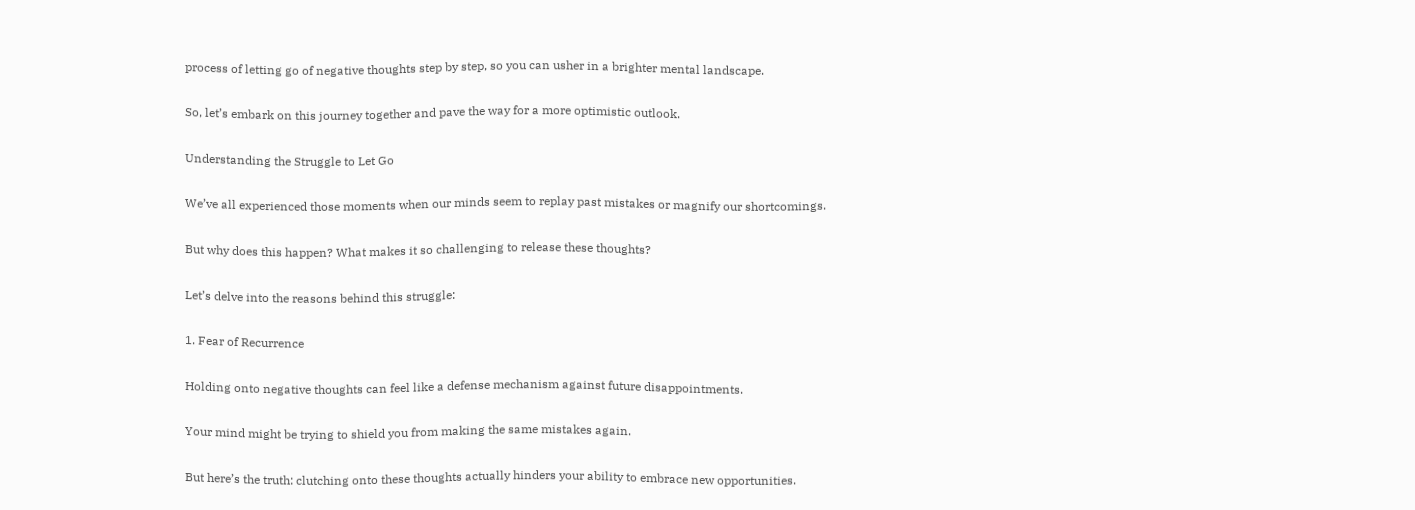process of letting go of negative thoughts step by step, so you can usher in a brighter mental landscape.

So, let’s embark on this journey together and pave the way for a more optimistic outlook.

Understanding the Struggle to Let Go

We’ve all experienced those moments when our minds seem to replay past mistakes or magnify our shortcomings.

But why does this happen? What makes it so challenging to release these thoughts?

Let’s delve into the reasons behind this struggle:

1. Fear of Recurrence

Holding onto negative thoughts can feel like a defense mechanism against future disappointments.

Your mind might be trying to shield you from making the same mistakes again.

But here’s the truth: clutching onto these thoughts actually hinders your ability to embrace new opportunities.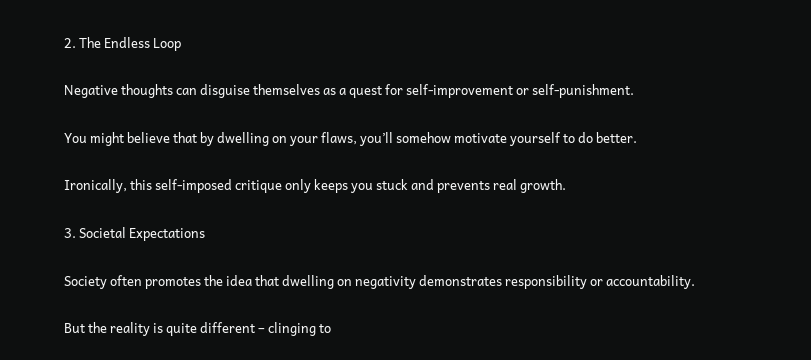2. The Endless Loop

Negative thoughts can disguise themselves as a quest for self-improvement or self-punishment.

You might believe that by dwelling on your flaws, you’ll somehow motivate yourself to do better.

Ironically, this self-imposed critique only keeps you stuck and prevents real growth.

3. Societal Expectations

Society often promotes the idea that dwelling on negativity demonstrates responsibility or accountability.

But the reality is quite different – clinging to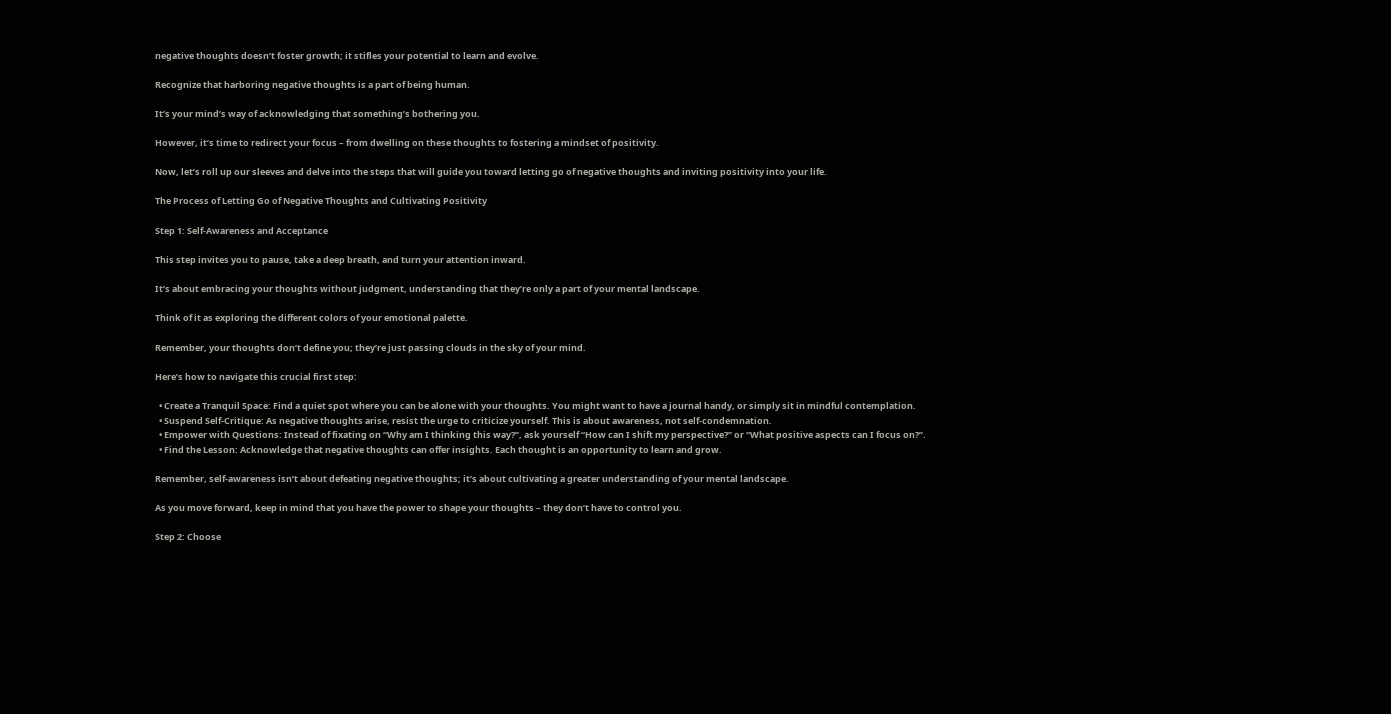negative thoughts doesn’t foster growth; it stifles your potential to learn and evolve.

Recognize that harboring negative thoughts is a part of being human.

It’s your mind’s way of acknowledging that something’s bothering you.

However, it’s time to redirect your focus – from dwelling on these thoughts to fostering a mindset of positivity.

Now, let’s roll up our sleeves and delve into the steps that will guide you toward letting go of negative thoughts and inviting positivity into your life.

The Process of Letting Go of Negative Thoughts and Cultivating Positivity

Step 1: Self-Awareness and Acceptance

This step invites you to pause, take a deep breath, and turn your attention inward.

It’s about embracing your thoughts without judgment, understanding that they’re only a part of your mental landscape.

Think of it as exploring the different colors of your emotional palette.

Remember, your thoughts don’t define you; they’re just passing clouds in the sky of your mind.

Here’s how to navigate this crucial first step:

  • Create a Tranquil Space: Find a quiet spot where you can be alone with your thoughts. You might want to have a journal handy, or simply sit in mindful contemplation.
  • Suspend Self-Critique: As negative thoughts arise, resist the urge to criticize yourself. This is about awareness, not self-condemnation.
  • Empower with Questions: Instead of fixating on “Why am I thinking this way?”, ask yourself “How can I shift my perspective?” or “What positive aspects can I focus on?”.
  • Find the Lesson: Acknowledge that negative thoughts can offer insights. Each thought is an opportunity to learn and grow.

Remember, self-awareness isn’t about defeating negative thoughts; it’s about cultivating a greater understanding of your mental landscape.

As you move forward, keep in mind that you have the power to shape your thoughts – they don’t have to control you.

Step 2: Choose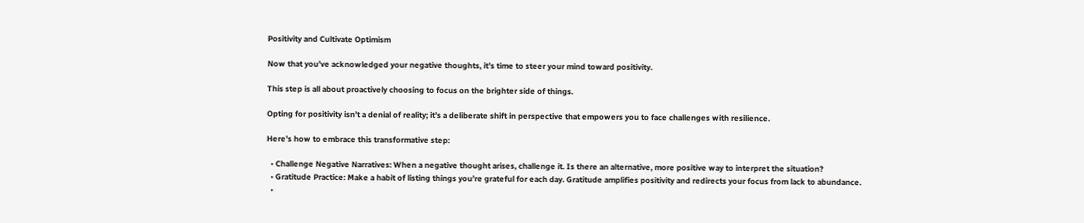Positivity and Cultivate Optimism

Now that you’ve acknowledged your negative thoughts, it’s time to steer your mind toward positivity.

This step is all about proactively choosing to focus on the brighter side of things.

Opting for positivity isn’t a denial of reality; it’s a deliberate shift in perspective that empowers you to face challenges with resilience.

Here’s how to embrace this transformative step:

  • Challenge Negative Narratives: When a negative thought arises, challenge it. Is there an alternative, more positive way to interpret the situation?
  • Gratitude Practice: Make a habit of listing things you’re grateful for each day. Gratitude amplifies positivity and redirects your focus from lack to abundance.
  •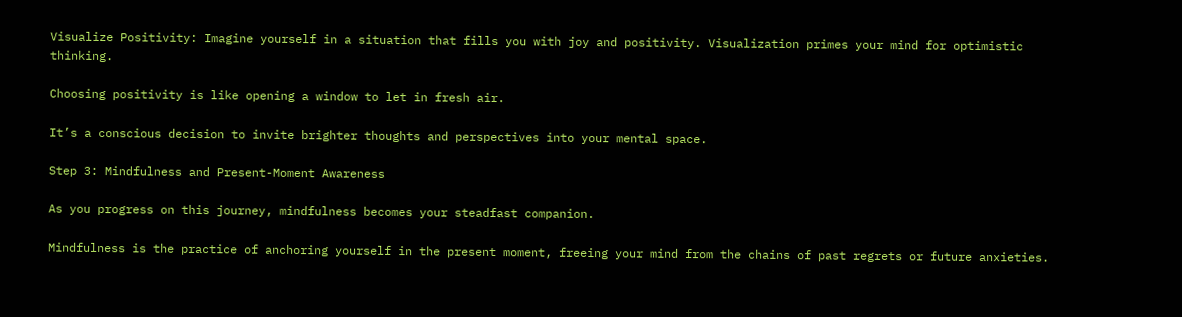Visualize Positivity: Imagine yourself in a situation that fills you with joy and positivity. Visualization primes your mind for optimistic thinking.

Choosing positivity is like opening a window to let in fresh air.

It’s a conscious decision to invite brighter thoughts and perspectives into your mental space.

Step 3: Mindfulness and Present-Moment Awareness

As you progress on this journey, mindfulness becomes your steadfast companion.

Mindfulness is the practice of anchoring yourself in the present moment, freeing your mind from the chains of past regrets or future anxieties.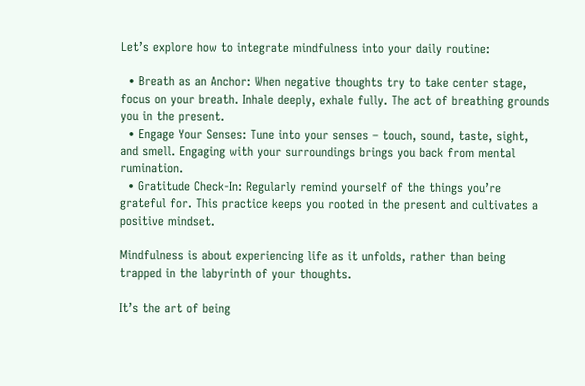Let’s explore how to integrate mindfulness into your daily routine:

  • Breath as an Anchor: When negative thoughts try to take center stage, focus on your breath. Inhale deeply, exhale fully. The act of breathing grounds you in the present.
  • Engage Your Senses: Tune into your senses – touch, sound, taste, sight, and smell. Engaging with your surroundings brings you back from mental rumination.
  • Gratitude Check-In: Regularly remind yourself of the things you’re grateful for. This practice keeps you rooted in the present and cultivates a positive mindset.

Mindfulness is about experiencing life as it unfolds, rather than being trapped in the labyrinth of your thoughts.

It’s the art of being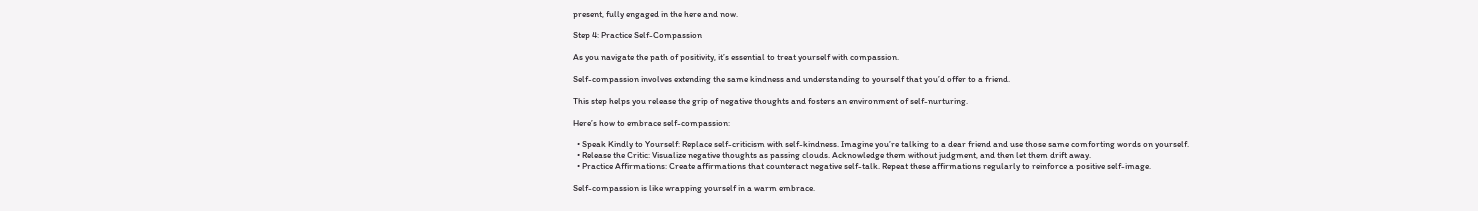present, fully engaged in the here and now.

Step 4: Practice Self-Compassion

As you navigate the path of positivity, it’s essential to treat yourself with compassion.

Self-compassion involves extending the same kindness and understanding to yourself that you’d offer to a friend.

This step helps you release the grip of negative thoughts and fosters an environment of self-nurturing.

Here’s how to embrace self-compassion:

  • Speak Kindly to Yourself: Replace self-criticism with self-kindness. Imagine you’re talking to a dear friend and use those same comforting words on yourself.
  • Release the Critic: Visualize negative thoughts as passing clouds. Acknowledge them without judgment, and then let them drift away.
  • Practice Affirmations: Create affirmations that counteract negative self-talk. Repeat these affirmations regularly to reinforce a positive self-image.

Self-compassion is like wrapping yourself in a warm embrace.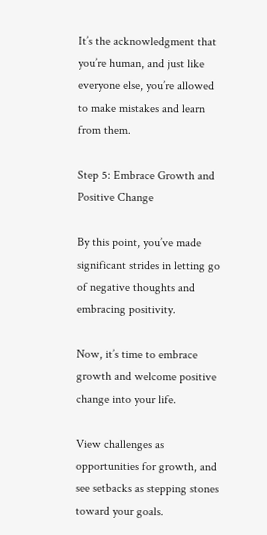It’s the acknowledgment that you’re human, and just like everyone else, you’re allowed to make mistakes and learn from them.

Step 5: Embrace Growth and Positive Change

By this point, you’ve made significant strides in letting go of negative thoughts and embracing positivity.

Now, it’s time to embrace growth and welcome positive change into your life.

View challenges as opportunities for growth, and see setbacks as stepping stones toward your goals.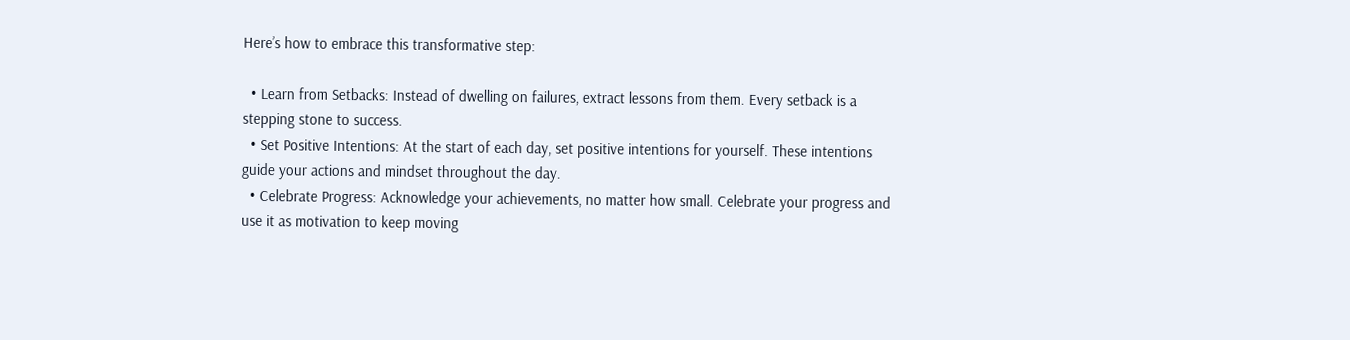Here’s how to embrace this transformative step:

  • Learn from Setbacks: Instead of dwelling on failures, extract lessons from them. Every setback is a stepping stone to success.
  • Set Positive Intentions: At the start of each day, set positive intentions for yourself. These intentions guide your actions and mindset throughout the day.
  • Celebrate Progress: Acknowledge your achievements, no matter how small. Celebrate your progress and use it as motivation to keep moving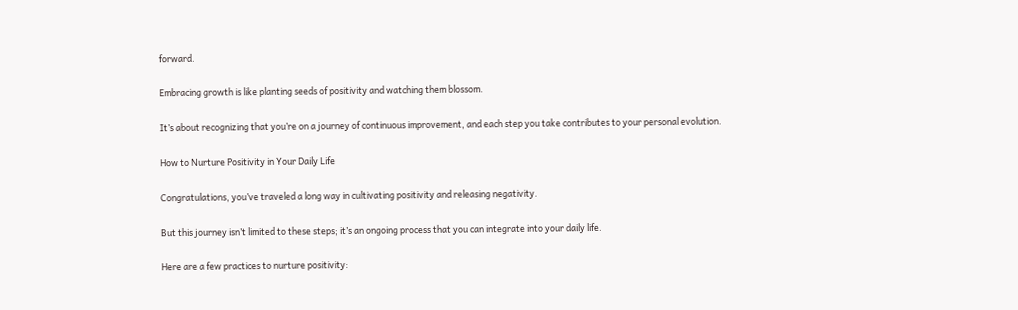forward.

Embracing growth is like planting seeds of positivity and watching them blossom.

It’s about recognizing that you’re on a journey of continuous improvement, and each step you take contributes to your personal evolution.

How to Nurture Positivity in Your Daily Life

Congratulations, you’ve traveled a long way in cultivating positivity and releasing negativity.

But this journey isn’t limited to these steps; it’s an ongoing process that you can integrate into your daily life.

Here are a few practices to nurture positivity: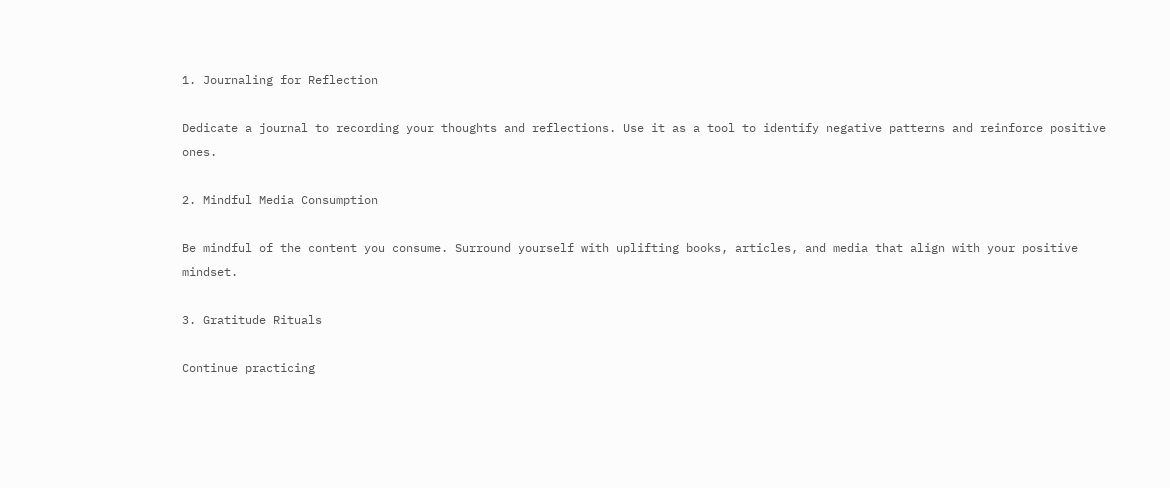1. Journaling for Reflection

Dedicate a journal to recording your thoughts and reflections. Use it as a tool to identify negative patterns and reinforce positive ones.

2. Mindful Media Consumption

Be mindful of the content you consume. Surround yourself with uplifting books, articles, and media that align with your positive mindset.

3. Gratitude Rituals

Continue practicing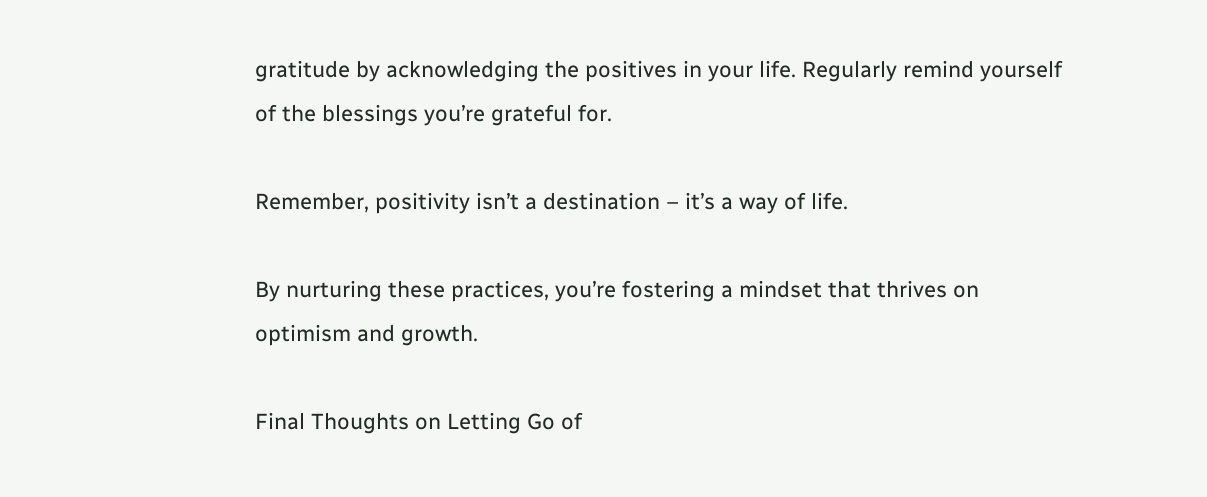gratitude by acknowledging the positives in your life. Regularly remind yourself of the blessings you’re grateful for.

Remember, positivity isn’t a destination – it’s a way of life.

By nurturing these practices, you’re fostering a mindset that thrives on optimism and growth.

Final Thoughts on Letting Go of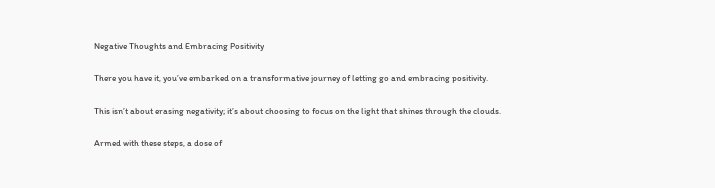Negative Thoughts and Embracing Positivity

There you have it, you’ve embarked on a transformative journey of letting go and embracing positivity.

This isn’t about erasing negativity; it’s about choosing to focus on the light that shines through the clouds.

Armed with these steps, a dose of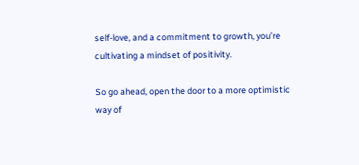self-love, and a commitment to growth, you’re cultivating a mindset of positivity.

So go ahead, open the door to a more optimistic way of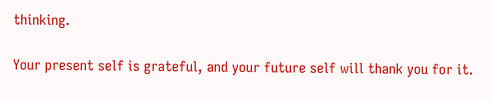thinking.

Your present self is grateful, and your future self will thank you for it.